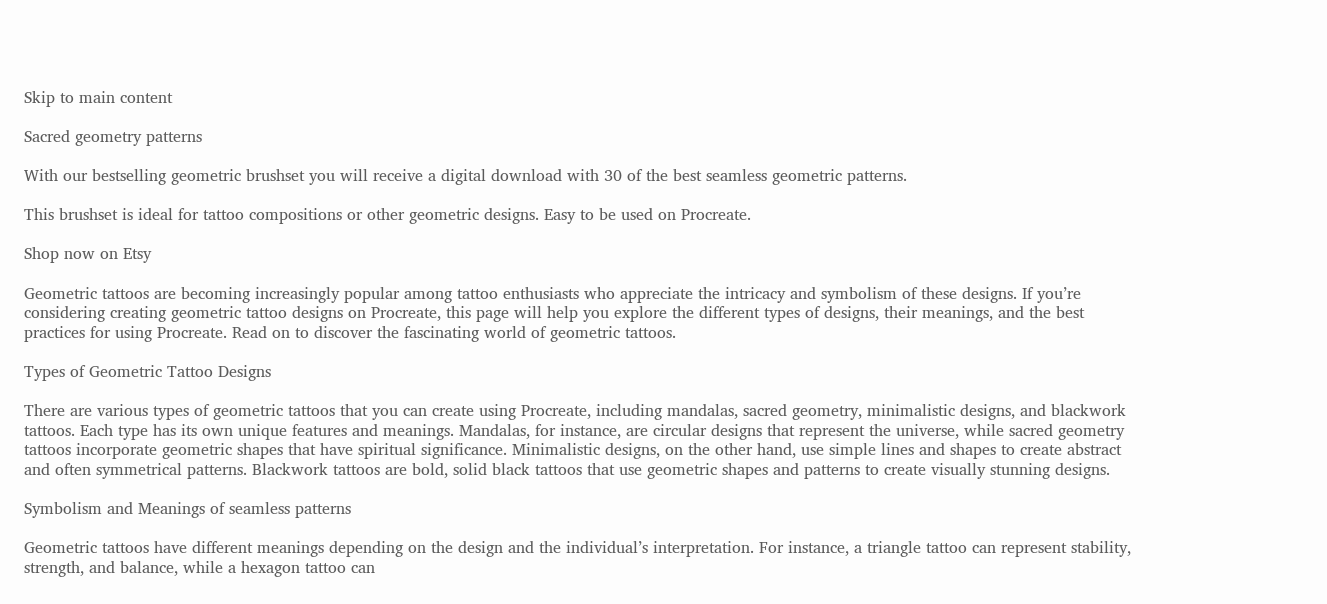Skip to main content

Sacred geometry patterns

With our bestselling geometric brushset you will receive a digital download with 30 of the best seamless geometric patterns.

This brushset is ideal for tattoo compositions or other geometric designs. Easy to be used on Procreate.

Shop now on Etsy

Geometric tattoos are becoming increasingly popular among tattoo enthusiasts who appreciate the intricacy and symbolism of these designs. If you’re considering creating geometric tattoo designs on Procreate, this page will help you explore the different types of designs, their meanings, and the best practices for using Procreate. Read on to discover the fascinating world of geometric tattoos.

Types of Geometric Tattoo Designs

There are various types of geometric tattoos that you can create using Procreate, including mandalas, sacred geometry, minimalistic designs, and blackwork tattoos. Each type has its own unique features and meanings. Mandalas, for instance, are circular designs that represent the universe, while sacred geometry tattoos incorporate geometric shapes that have spiritual significance. Minimalistic designs, on the other hand, use simple lines and shapes to create abstract and often symmetrical patterns. Blackwork tattoos are bold, solid black tattoos that use geometric shapes and patterns to create visually stunning designs.

Symbolism and Meanings of seamless patterns

Geometric tattoos have different meanings depending on the design and the individual’s interpretation. For instance, a triangle tattoo can represent stability, strength, and balance, while a hexagon tattoo can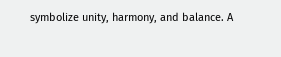symbolize unity, harmony, and balance. A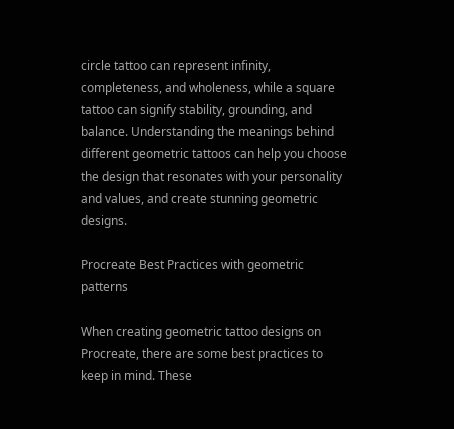circle tattoo can represent infinity, completeness, and wholeness, while a square tattoo can signify stability, grounding, and balance. Understanding the meanings behind different geometric tattoos can help you choose the design that resonates with your personality and values, and create stunning geometric designs.

Procreate Best Practices with geometric patterns

When creating geometric tattoo designs on Procreate, there are some best practices to keep in mind. These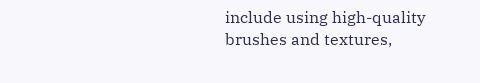include using high-quality brushes and textures,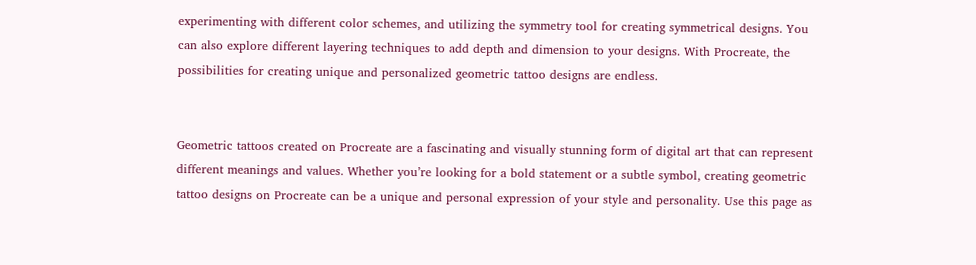experimenting with different color schemes, and utilizing the symmetry tool for creating symmetrical designs. You can also explore different layering techniques to add depth and dimension to your designs. With Procreate, the possibilities for creating unique and personalized geometric tattoo designs are endless.


Geometric tattoos created on Procreate are a fascinating and visually stunning form of digital art that can represent different meanings and values. Whether you’re looking for a bold statement or a subtle symbol, creating geometric tattoo designs on Procreate can be a unique and personal expression of your style and personality. Use this page as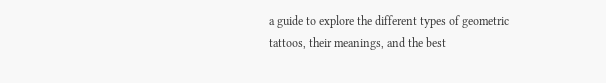a guide to explore the different types of geometric tattoos, their meanings, and the best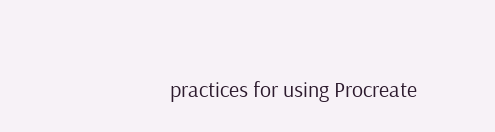practices for using Procreate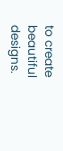to create beautiful designs.